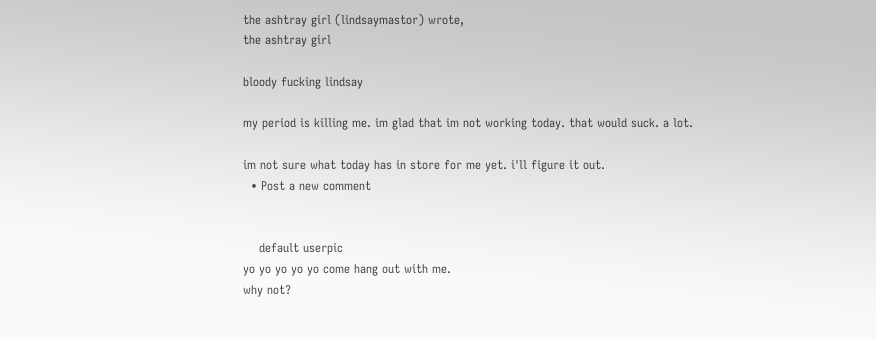the ashtray girl (lindsaymastor) wrote,
the ashtray girl

bloody fucking lindsay

my period is killing me. im glad that im not working today. that would suck. a lot.

im not sure what today has in store for me yet. i'll figure it out.
  • Post a new comment


    default userpic
yo yo yo yo yo come hang out with me.
why not?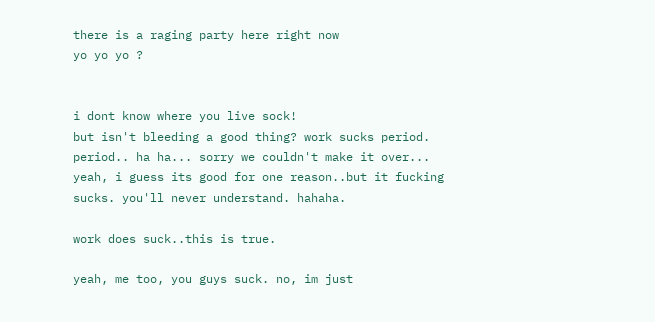there is a raging party here right now
yo yo yo ?


i dont know where you live sock!
but isn't bleeding a good thing? work sucks period. period.. ha ha... sorry we couldn't make it over...
yeah, i guess its good for one reason..but it fucking sucks. you'll never understand. hahaha.

work does suck..this is true.

yeah, me too, you guys suck. no, im just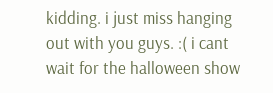kidding. i just miss hanging out with you guys. :( i cant wait for the halloween show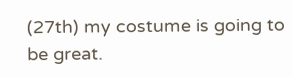(27th) my costume is going to be great.